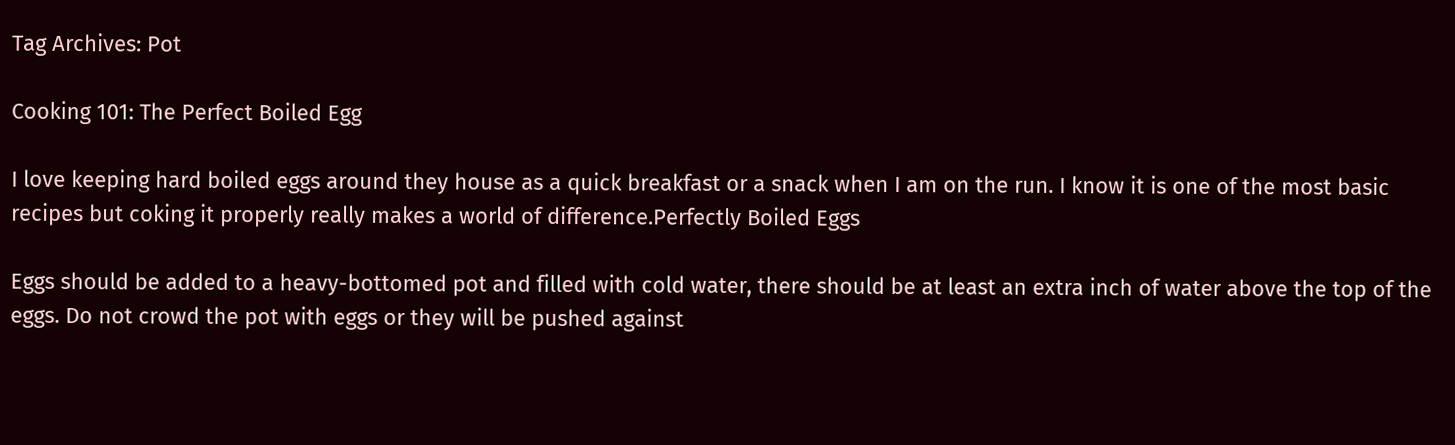Tag Archives: Pot

Cooking 101: The Perfect Boiled Egg

I love keeping hard boiled eggs around they house as a quick breakfast or a snack when I am on the run. I know it is one of the most basic recipes but coking it properly really makes a world of difference.Perfectly Boiled Eggs

Eggs should be added to a heavy-bottomed pot and filled with cold water, there should be at least an extra inch of water above the top of the eggs. Do not crowd the pot with eggs or they will be pushed against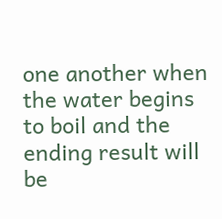one another when the water begins to boil and the ending result will be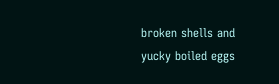broken shells and yucky boiled eggs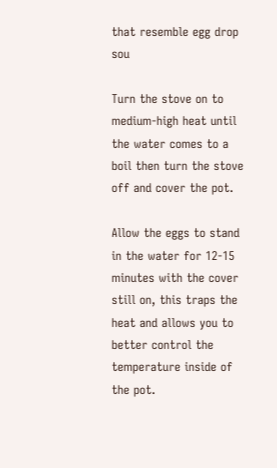that resemble egg drop sou

Turn the stove on to medium-high heat until the water comes to a boil then turn the stove off and cover the pot.

Allow the eggs to stand in the water for 12-15 minutes with the cover still on, this traps the heat and allows you to better control the temperature inside of the pot.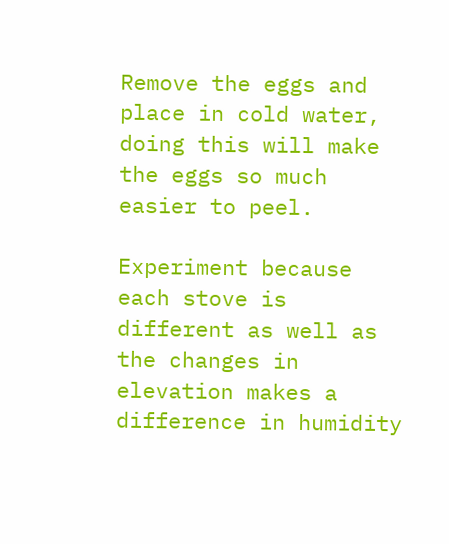Remove the eggs and place in cold water, doing this will make the eggs so much easier to peel.

Experiment because each stove is different as well as the changes in elevation makes a difference in humidity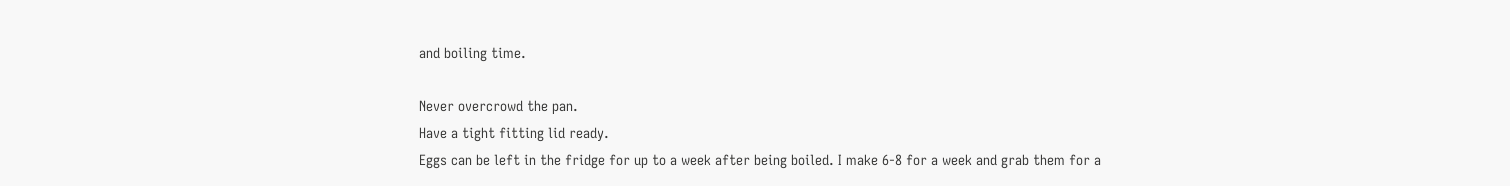and boiling time.

Never overcrowd the pan.
Have a tight fitting lid ready.
Eggs can be left in the fridge for up to a week after being boiled. I make 6-8 for a week and grab them for a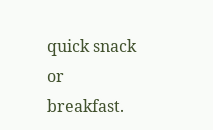quick snack or breakfast.